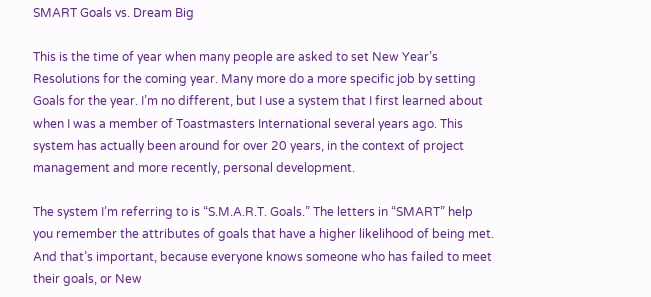SMART Goals vs. Dream Big

This is the time of year when many people are asked to set New Year’s Resolutions for the coming year. Many more do a more specific job by setting Goals for the year. I’m no different, but I use a system that I first learned about when I was a member of Toastmasters International several years ago. This system has actually been around for over 20 years, in the context of project management and more recently, personal development.

The system I’m referring to is “S.M.A.R.T. Goals.” The letters in “SMART” help you remember the attributes of goals that have a higher likelihood of being met. And that’s important, because everyone knows someone who has failed to meet their goals, or New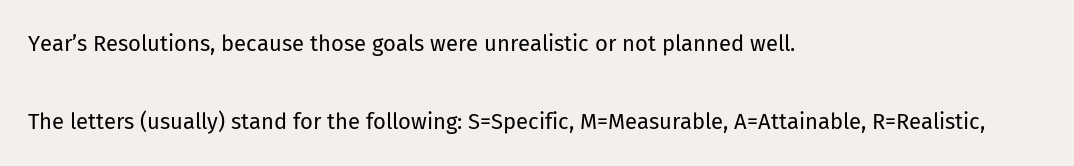Year’s Resolutions, because those goals were unrealistic or not planned well.

The letters (usually) stand for the following: S=Specific, M=Measurable, A=Attainable, R=Realistic,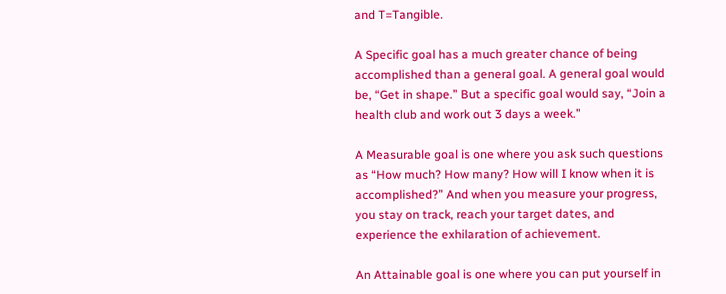and T=Tangible.

A Specific goal has a much greater chance of being accomplished than a general goal. A general goal would be, “Get in shape.” But a specific goal would say, “Join a health club and work out 3 days a week.”

A Measurable goal is one where you ask such questions as “How much? How many? How will I know when it is accomplished?” And when you measure your progress, you stay on track, reach your target dates, and experience the exhilaration of achievement.

An Attainable goal is one where you can put yourself in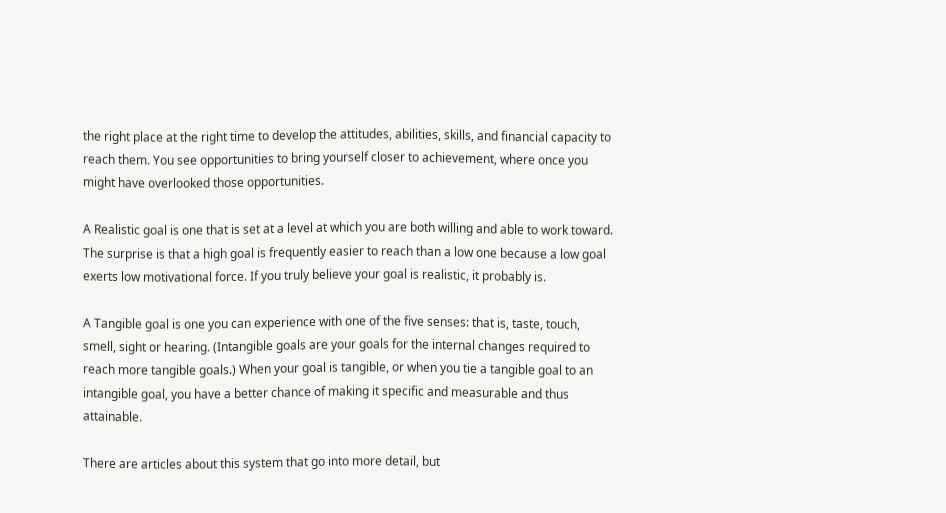the right place at the right time to develop the attitudes, abilities, skills, and financial capacity to reach them. You see opportunities to bring yourself closer to achievement, where once you might have overlooked those opportunities.

A Realistic goal is one that is set at a level at which you are both willing and able to work toward. The surprise is that a high goal is frequently easier to reach than a low one because a low goal exerts low motivational force. If you truly believe your goal is realistic, it probably is.

A Tangible goal is one you can experience with one of the five senses: that is, taste, touch, smell, sight or hearing. (Intangible goals are your goals for the internal changes required to reach more tangible goals.) When your goal is tangible, or when you tie a tangible goal to an intangible goal, you have a better chance of making it specific and measurable and thus attainable.

There are articles about this system that go into more detail, but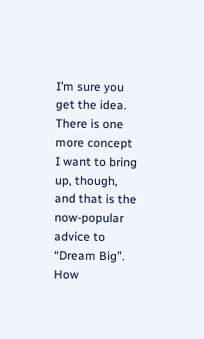I’m sure you get the idea. There is one more concept I want to bring up, though, and that is the now-popular advice to “Dream Big”. How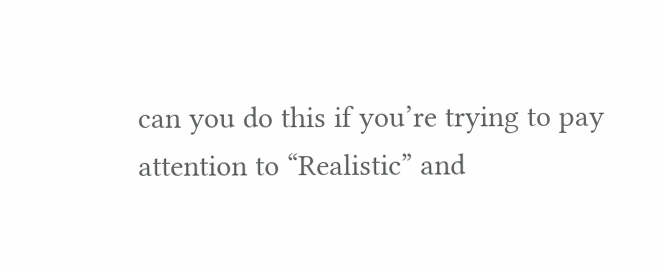can you do this if you’re trying to pay attention to “Realistic” and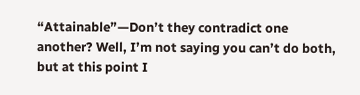“Attainable”—Don’t they contradict one another? Well, I’m not saying you can’t do both, but at this point I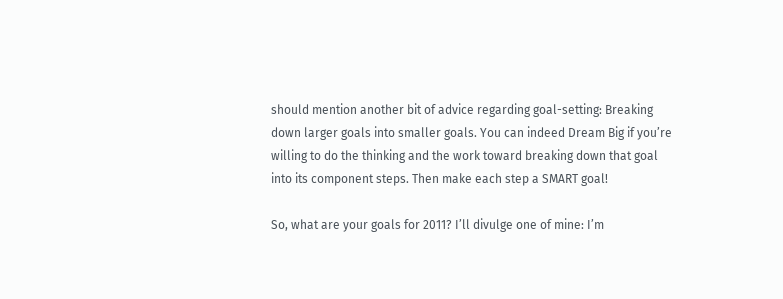should mention another bit of advice regarding goal-setting: Breaking down larger goals into smaller goals. You can indeed Dream Big if you’re willing to do the thinking and the work toward breaking down that goal into its component steps. Then make each step a SMART goal!

So, what are your goals for 2011? I’ll divulge one of mine: I’m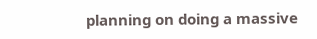planning on doing a massive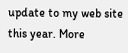update to my web site this year. More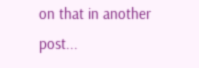on that in another post...